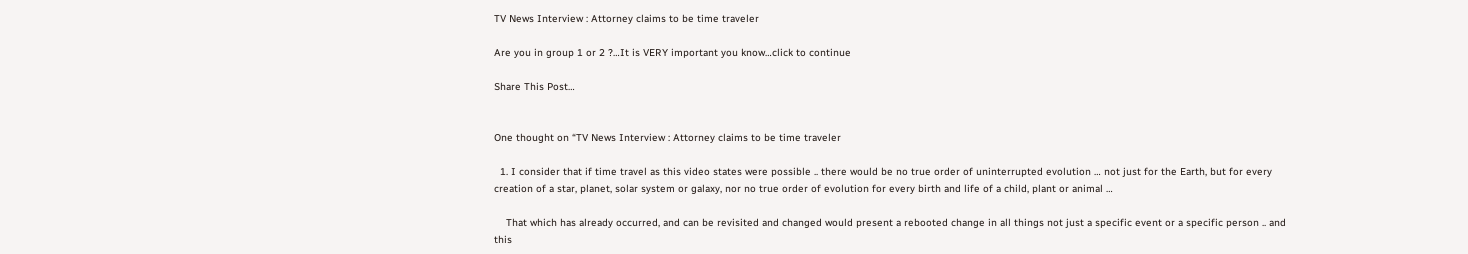TV News Interview : Attorney claims to be time traveler

Are you in group 1 or 2 ?…It is VERY important you know…click to continue

Share This Post…


One thought on “TV News Interview : Attorney claims to be time traveler

  1. I consider that if time travel as this video states were possible .. there would be no true order of uninterrupted evolution … not just for the Earth, but for every creation of a star, planet, solar system or galaxy, nor no true order of evolution for every birth and life of a child, plant or animal …

    That which has already occurred, and can be revisited and changed would present a rebooted change in all things not just a specific event or a specific person .. and this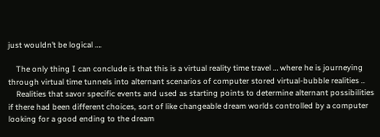just wouldn’t be logical ….

    The only thing I can conclude is that this is a virtual reality time travel … where he is journeying through virtual time tunnels into alternant scenarios of computer stored virtual-bubble realities ..
    Realities that savor specific events and used as starting points to determine alternant possibilities if there had been different choices, sort of like changeable dream worlds controlled by a computer looking for a good ending to the dream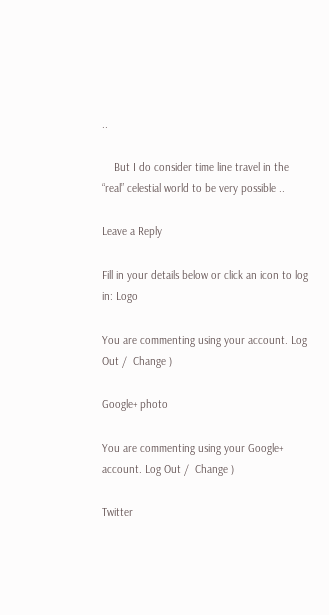..

    But I do consider time line travel in the “real” celestial world to be very possible ..

Leave a Reply

Fill in your details below or click an icon to log in: Logo

You are commenting using your account. Log Out /  Change )

Google+ photo

You are commenting using your Google+ account. Log Out /  Change )

Twitter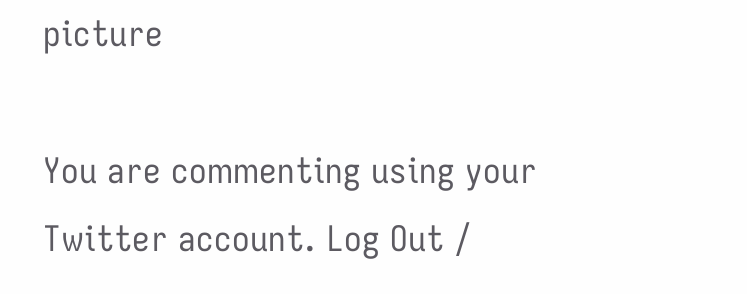picture

You are commenting using your Twitter account. Log Out /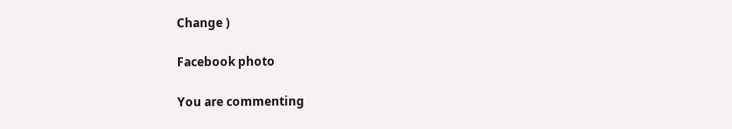Change )

Facebook photo

You are commenting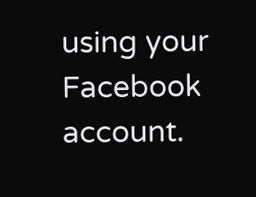using your Facebook account.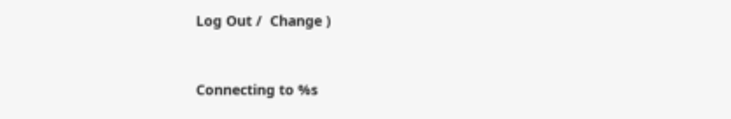Log Out /  Change )


Connecting to %s